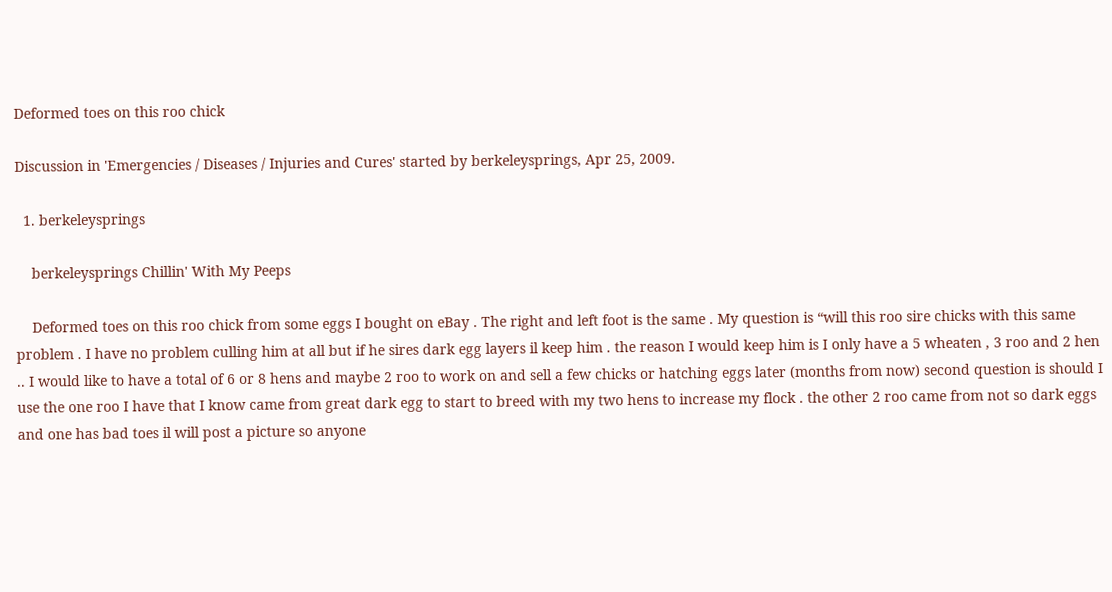Deformed toes on this roo chick

Discussion in 'Emergencies / Diseases / Injuries and Cures' started by berkeleysprings, Apr 25, 2009.

  1. berkeleysprings

    berkeleysprings Chillin' With My Peeps

    Deformed toes on this roo chick from some eggs I bought on eBay . The right and left foot is the same . My question is “will this roo sire chicks with this same problem . I have no problem culling him at all but if he sires dark egg layers il keep him . the reason I would keep him is I only have a 5 wheaten , 3 roo and 2 hen .. I would like to have a total of 6 or 8 hens and maybe 2 roo to work on and sell a few chicks or hatching eggs later (months from now) second question is should I use the one roo I have that I know came from great dark egg to start to breed with my two hens to increase my flock . the other 2 roo came from not so dark eggs and one has bad toes il will post a picture so anyone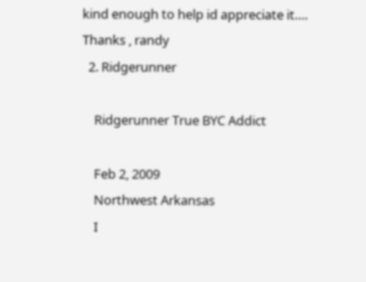kind enough to help id appreciate it…. Thanks , randy
  2. Ridgerunner

    Ridgerunner True BYC Addict

    Feb 2, 2009
    Northwest Arkansas
    I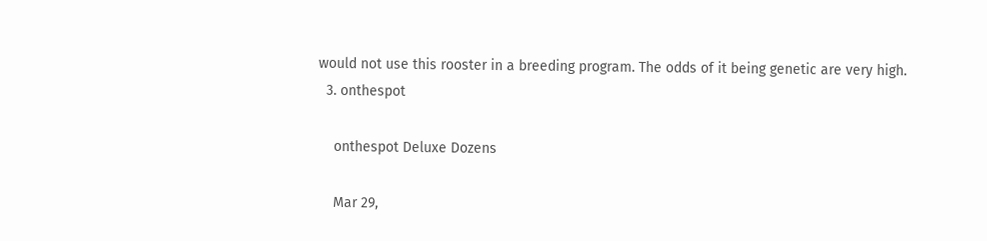would not use this rooster in a breeding program. The odds of it being genetic are very high.
  3. onthespot

    onthespot Deluxe Dozens

    Mar 29,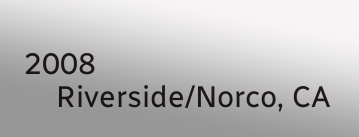2008
    Riverside/Norco, CA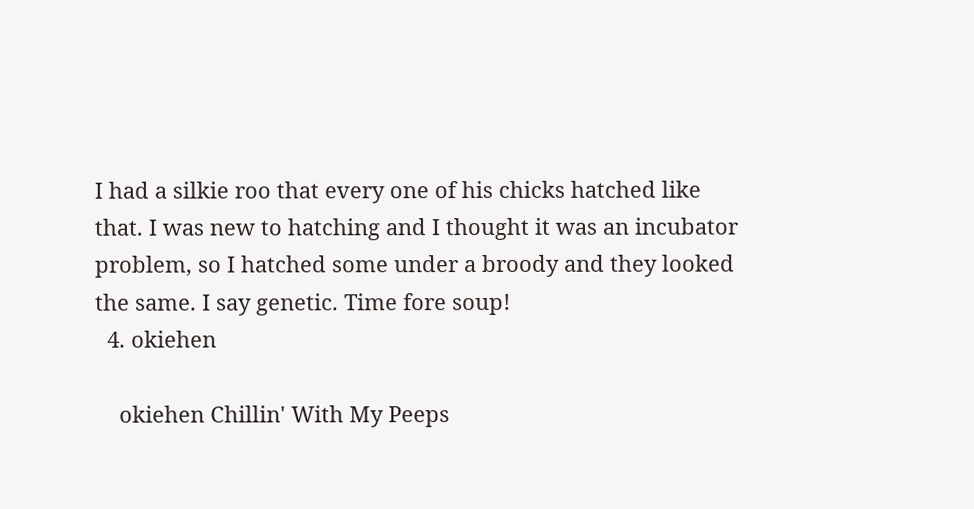I had a silkie roo that every one of his chicks hatched like that. I was new to hatching and I thought it was an incubator problem, so I hatched some under a broody and they looked the same. I say genetic. Time fore soup!
  4. okiehen

    okiehen Chillin' With My Peeps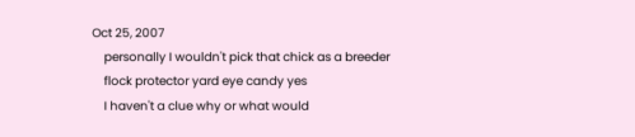Oct 25, 2007
    personally I wouldn't pick that chick as a breeder
    flock protector yard eye candy yes
    I haven't a clue why or what would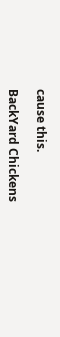cause this.

BackYard Chickens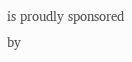is proudly sponsored by